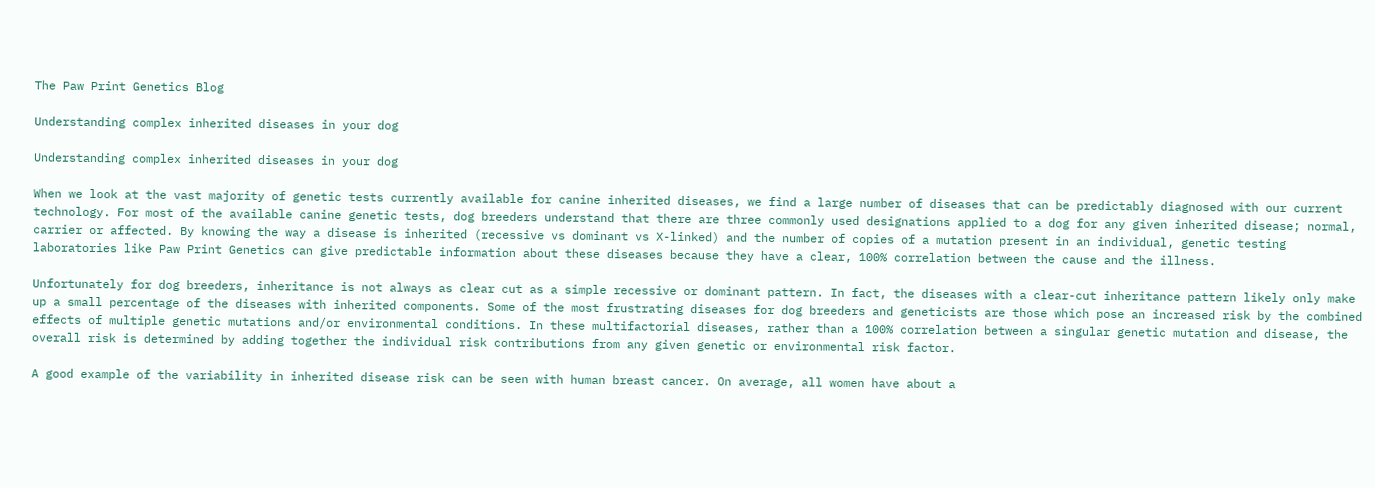The Paw Print Genetics Blog

Understanding complex inherited diseases in your dog

Understanding complex inherited diseases in your dog

When we look at the vast majority of genetic tests currently available for canine inherited diseases, we find a large number of diseases that can be predictably diagnosed with our current technology. For most of the available canine genetic tests, dog breeders understand that there are three commonly used designations applied to a dog for any given inherited disease; normal, carrier or affected. By knowing the way a disease is inherited (recessive vs dominant vs X-linked) and the number of copies of a mutation present in an individual, genetic testing laboratories like Paw Print Genetics can give predictable information about these diseases because they have a clear, 100% correlation between the cause and the illness.

Unfortunately for dog breeders, inheritance is not always as clear cut as a simple recessive or dominant pattern. In fact, the diseases with a clear-cut inheritance pattern likely only make up a small percentage of the diseases with inherited components. Some of the most frustrating diseases for dog breeders and geneticists are those which pose an increased risk by the combined effects of multiple genetic mutations and/or environmental conditions. In these multifactorial diseases, rather than a 100% correlation between a singular genetic mutation and disease, the overall risk is determined by adding together the individual risk contributions from any given genetic or environmental risk factor.

A good example of the variability in inherited disease risk can be seen with human breast cancer. On average, all women have about a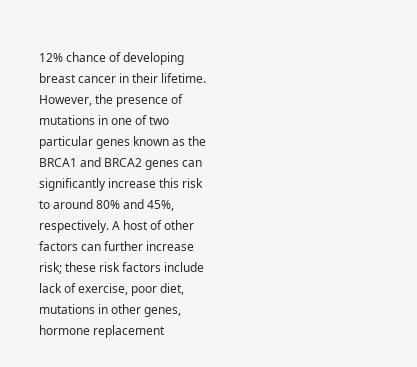12% chance of developing breast cancer in their lifetime. However, the presence of mutations in one of two particular genes known as the BRCA1 and BRCA2 genes can significantly increase this risk to around 80% and 45%, respectively. A host of other factors can further increase risk; these risk factors include lack of exercise, poor diet, mutations in other genes, hormone replacement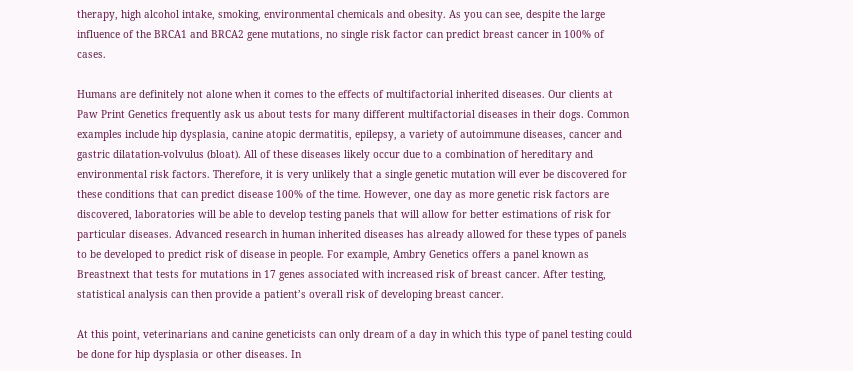therapy, high alcohol intake, smoking, environmental chemicals and obesity. As you can see, despite the large influence of the BRCA1 and BRCA2 gene mutations, no single risk factor can predict breast cancer in 100% of cases.

Humans are definitely not alone when it comes to the effects of multifactorial inherited diseases. Our clients at Paw Print Genetics frequently ask us about tests for many different multifactorial diseases in their dogs. Common examples include hip dysplasia, canine atopic dermatitis, epilepsy, a variety of autoimmune diseases, cancer and gastric dilatation-volvulus (bloat). All of these diseases likely occur due to a combination of hereditary and environmental risk factors. Therefore, it is very unlikely that a single genetic mutation will ever be discovered for these conditions that can predict disease 100% of the time. However, one day as more genetic risk factors are discovered, laboratories will be able to develop testing panels that will allow for better estimations of risk for particular diseases. Advanced research in human inherited diseases has already allowed for these types of panels to be developed to predict risk of disease in people. For example, Ambry Genetics offers a panel known as Breastnext that tests for mutations in 17 genes associated with increased risk of breast cancer. After testing, statistical analysis can then provide a patient’s overall risk of developing breast cancer.

At this point, veterinarians and canine geneticists can only dream of a day in which this type of panel testing could be done for hip dysplasia or other diseases. In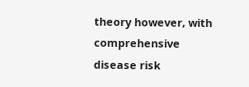theory however, with comprehensive disease risk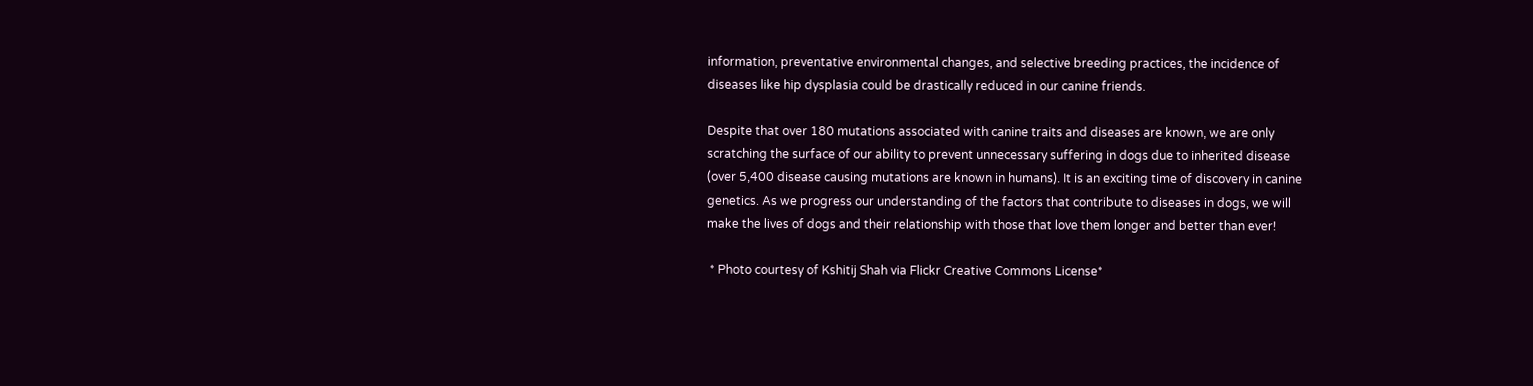information, preventative environmental changes, and selective breeding practices, the incidence of diseases like hip dysplasia could be drastically reduced in our canine friends.

Despite that over 180 mutations associated with canine traits and diseases are known, we are only scratching the surface of our ability to prevent unnecessary suffering in dogs due to inherited disease (over 5,400 disease causing mutations are known in humans). It is an exciting time of discovery in canine genetics. As we progress our understanding of the factors that contribute to diseases in dogs, we will make the lives of dogs and their relationship with those that love them longer and better than ever!

 * Photo courtesy of Kshitij Shah via Flickr Creative Commons License*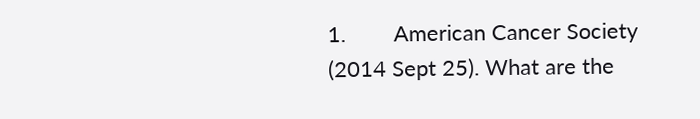1.        American Cancer Society (2014 Sept 25). What are the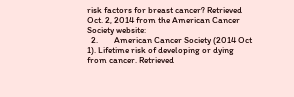risk factors for breast cancer? Retrieved Oct. 2, 2014 from the American Cancer Society website:
  2.        American Cancer Society (2014 Oct 1). Lifetime risk of developing or dying from cancer. Retrieved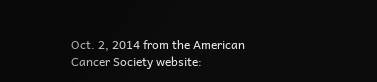Oct. 2, 2014 from the American Cancer Society website: